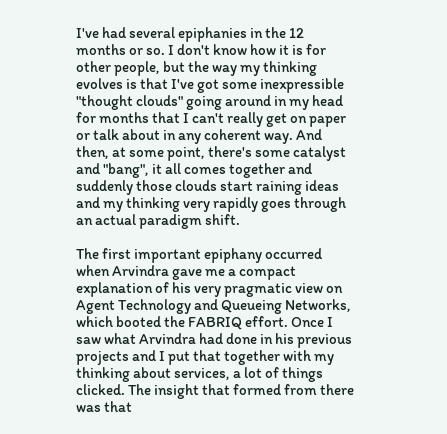I've had several epiphanies in the 12 months or so. I don't know how it is for other people, but the way my thinking evolves is that I've got some inexpressible "thought clouds" going around in my head for months that I can't really get on paper or talk about in any coherent way. And then, at some point, there's some catalyst and "bang", it all comes together and suddenly those clouds start raining ideas and my thinking very rapidly goes through an actual paradigm shift.

The first important epiphany occurred when Arvindra gave me a compact explanation of his very pragmatic view on Agent Technology and Queueing Networks, which booted the FABRIQ effort. Once I saw what Arvindra had done in his previous projects and I put that together with my thinking about services, a lot of things clicked. The insight that formed from there was that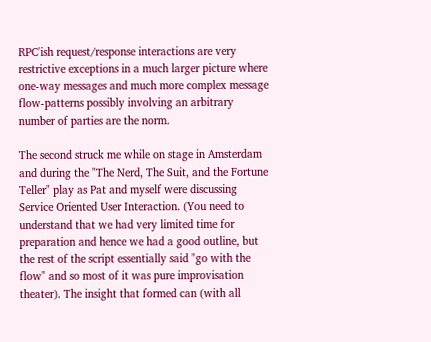RPC'ish request/response interactions are very restrictive exceptions in a much larger picture where one-way messages and much more complex message flow-patterns possibly involving an arbitrary number of parties are the norm.

The second struck me while on stage in Amsterdam and during the "The Nerd, The Suit, and the Fortune Teller" play as Pat and myself were discussing Service Oriented User Interaction. (You need to understand that we had very limited time for preparation and hence we had a good outline, but the rest of the script essentially said "go with the flow" and so most of it was pure improvisation theater). The insight that formed can (with all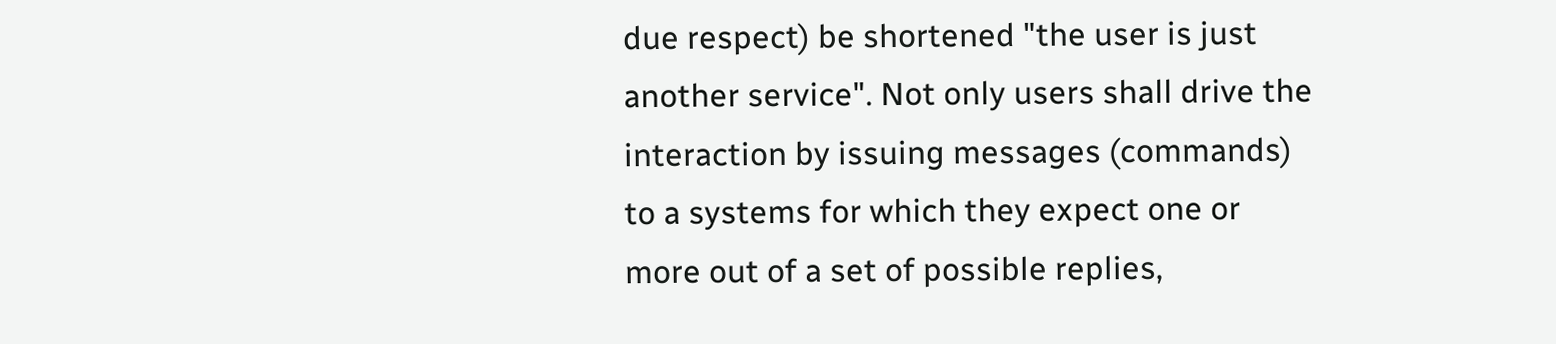due respect) be shortened "the user is just another service". Not only users shall drive the interaction by issuing messages (commands) to a systems for which they expect one or more out of a set of possible replies,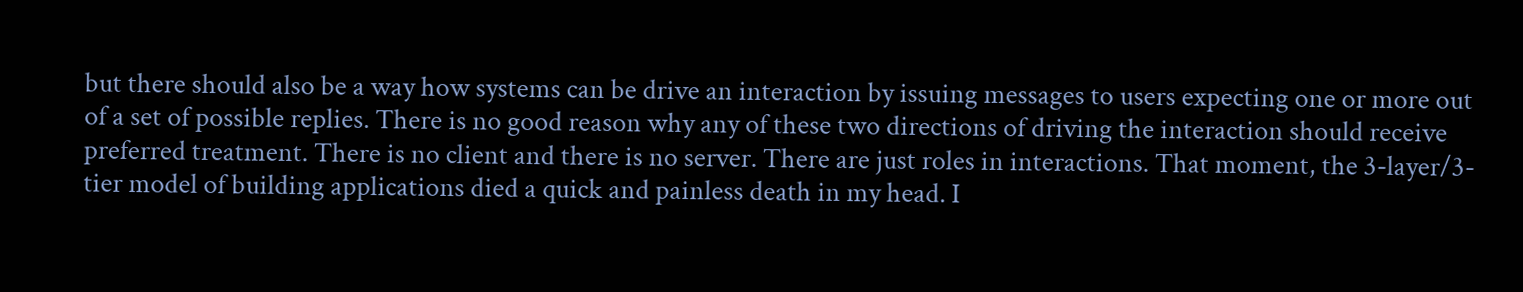but there should also be a way how systems can be drive an interaction by issuing messages to users expecting one or more out of a set of possible replies. There is no good reason why any of these two directions of driving the interaction should receive preferred treatment. There is no client and there is no server. There are just roles in interactions. That moment, the 3-layer/3-tier model of building applications died a quick and painless death in my head. I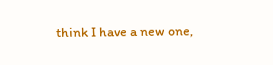think I have a new one,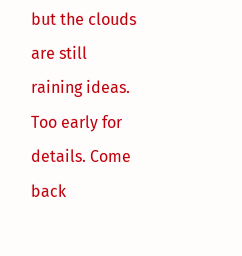but the clouds are still raining ideas. Too early for details. Come back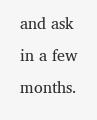and ask in a few months.